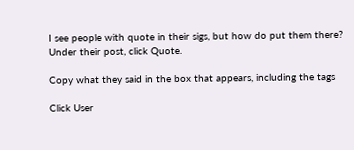I see people with quote in their sigs, but how do put them there?
Under their post, click Quote.

Copy what they said in the box that appears, including the tags

Click User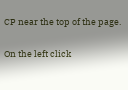CP near the top of the page.

On the left click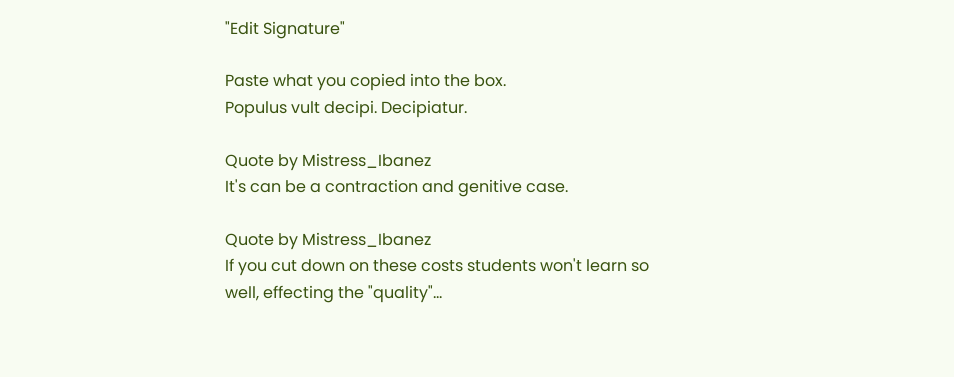"Edit Signature"

Paste what you copied into the box.
Populus vult decipi. Decipiatur.

Quote by Mistress_Ibanez
It's can be a contraction and genitive case.

Quote by Mistress_Ibanez
If you cut down on these costs students won't learn so well, effecting the "quality"...